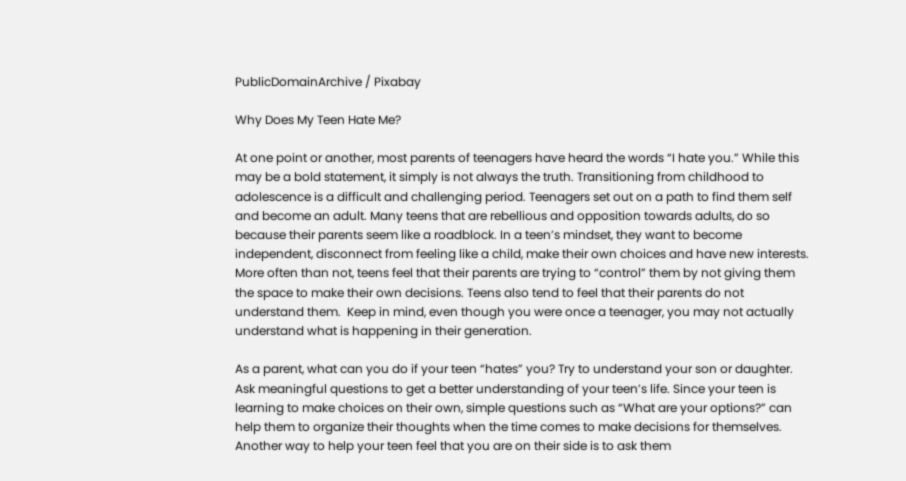PublicDomainArchive / Pixabay

Why Does My Teen Hate Me?

At one point or another, most parents of teenagers have heard the words “I hate you.” While this may be a bold statement, it simply is not always the truth. Transitioning from childhood to adolescence is a difficult and challenging period. Teenagers set out on a path to find them self and become an adult. Many teens that are rebellious and opposition towards adults, do so because their parents seem like a roadblock. In a teen’s mindset, they want to become independent, disconnect from feeling like a child, make their own choices and have new interests. More often than not, teens feel that their parents are trying to “control” them by not giving them the space to make their own decisions. Teens also tend to feel that their parents do not understand them.  Keep in mind, even though you were once a teenager, you may not actually understand what is happening in their generation.

As a parent, what can you do if your teen “hates” you? Try to understand your son or daughter. Ask meaningful questions to get a better understanding of your teen’s life. Since your teen is learning to make choices on their own, simple questions such as “What are your options?” can help them to organize their thoughts when the time comes to make decisions for themselves. Another way to help your teen feel that you are on their side is to ask them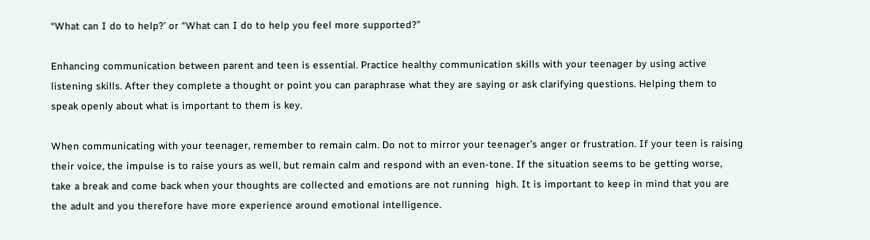“What can I do to help?’ or “What can I do to help you feel more supported?”

Enhancing communication between parent and teen is essential. Practice healthy communication skills with your teenager by using active listening skills. After they complete a thought or point you can paraphrase what they are saying or ask clarifying questions. Helping them to speak openly about what is important to them is key.

When communicating with your teenager, remember to remain calm. Do not to mirror your teenager’s anger or frustration. If your teen is raising their voice, the impulse is to raise yours as well, but remain calm and respond with an even-tone. If the situation seems to be getting worse, take a break and come back when your thoughts are collected and emotions are not running  high. It is important to keep in mind that you are the adult and you therefore have more experience around emotional intelligence.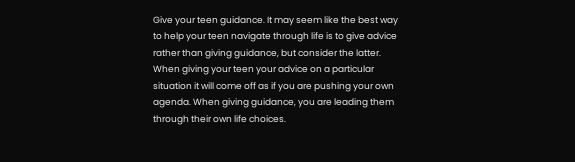Give your teen guidance. It may seem like the best way to help your teen navigate through life is to give advice rather than giving guidance, but consider the latter.  When giving your teen your advice on a particular situation it will come off as if you are pushing your own agenda. When giving guidance, you are leading them through their own life choices.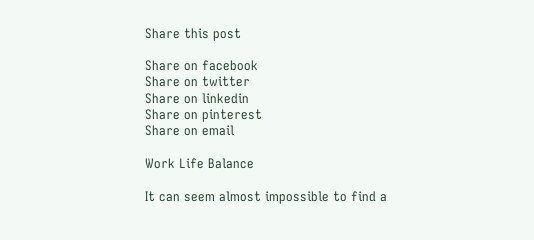Share this post

Share on facebook
Share on twitter
Share on linkedin
Share on pinterest
Share on email

Work Life Balance

It can seem almost impossible to find a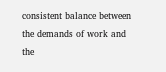consistent balance between the demands of work and the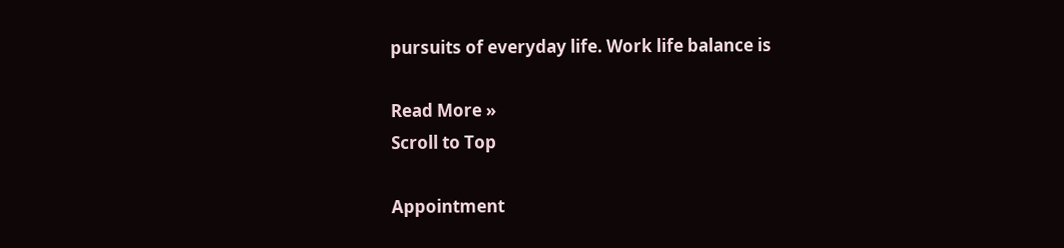pursuits of everyday life. Work life balance is

Read More »
Scroll to Top

Appointment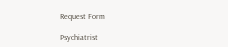Request Form

Psychiatrist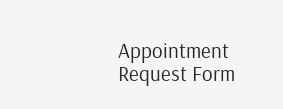Appointment Request Form